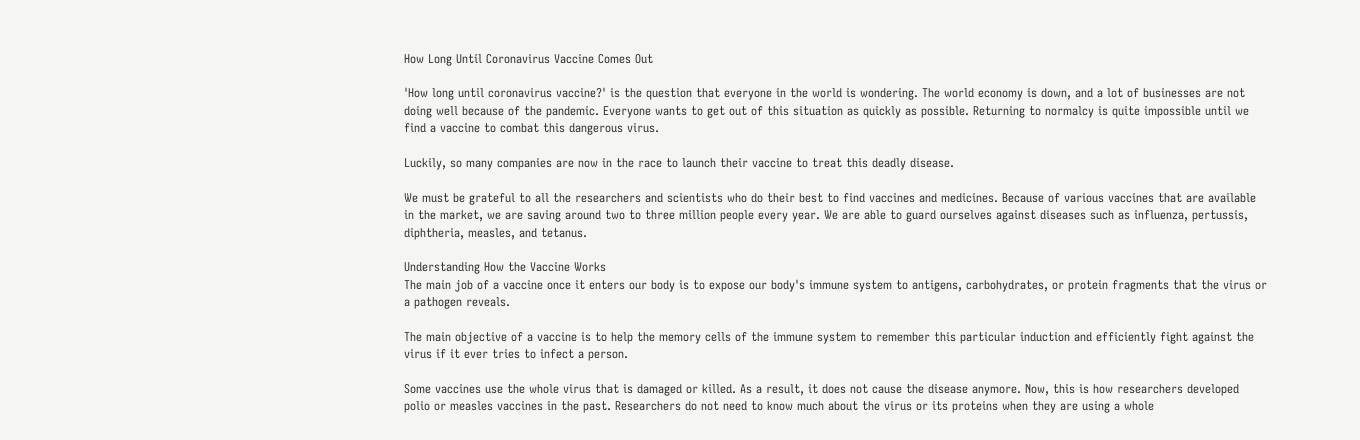How Long Until Coronavirus Vaccine Comes Out

'How long until coronavirus vaccine?' is the question that everyone in the world is wondering. The world economy is down, and a lot of businesses are not doing well because of the pandemic. Everyone wants to get out of this situation as quickly as possible. Returning to normalcy is quite impossible until we find a vaccine to combat this dangerous virus.

Luckily, so many companies are now in the race to launch their vaccine to treat this deadly disease.

We must be grateful to all the researchers and scientists who do their best to find vaccines and medicines. Because of various vaccines that are available in the market, we are saving around two to three million people every year. We are able to guard ourselves against diseases such as influenza, pertussis, diphtheria, measles, and tetanus.

Understanding How the Vaccine Works
The main job of a vaccine once it enters our body is to expose our body's immune system to antigens, carbohydrates, or protein fragments that the virus or a pathogen reveals.

The main objective of a vaccine is to help the memory cells of the immune system to remember this particular induction and efficiently fight against the virus if it ever tries to infect a person.

Some vaccines use the whole virus that is damaged or killed. As a result, it does not cause the disease anymore. Now, this is how researchers developed polio or measles vaccines in the past. Researchers do not need to know much about the virus or its proteins when they are using a whole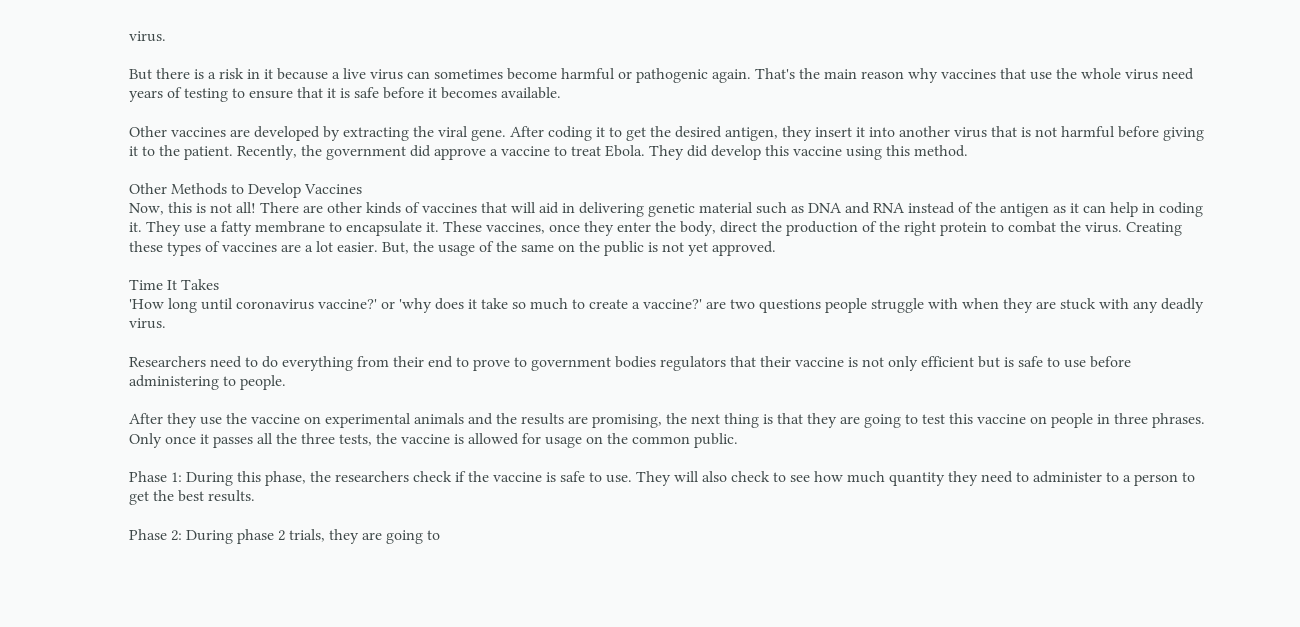virus.

But there is a risk in it because a live virus can sometimes become harmful or pathogenic again. That's the main reason why vaccines that use the whole virus need years of testing to ensure that it is safe before it becomes available.

Other vaccines are developed by extracting the viral gene. After coding it to get the desired antigen, they insert it into another virus that is not harmful before giving it to the patient. Recently, the government did approve a vaccine to treat Ebola. They did develop this vaccine using this method.

Other Methods to Develop Vaccines
Now, this is not all! There are other kinds of vaccines that will aid in delivering genetic material such as DNA and RNA instead of the antigen as it can help in coding it. They use a fatty membrane to encapsulate it. These vaccines, once they enter the body, direct the production of the right protein to combat the virus. Creating these types of vaccines are a lot easier. But, the usage of the same on the public is not yet approved.

Time It Takes
'How long until coronavirus vaccine?' or 'why does it take so much to create a vaccine?' are two questions people struggle with when they are stuck with any deadly virus.

Researchers need to do everything from their end to prove to government bodies regulators that their vaccine is not only efficient but is safe to use before administering to people.

After they use the vaccine on experimental animals and the results are promising, the next thing is that they are going to test this vaccine on people in three phrases. Only once it passes all the three tests, the vaccine is allowed for usage on the common public.

Phase 1: During this phase, the researchers check if the vaccine is safe to use. They will also check to see how much quantity they need to administer to a person to get the best results.

Phase 2: During phase 2 trials, they are going to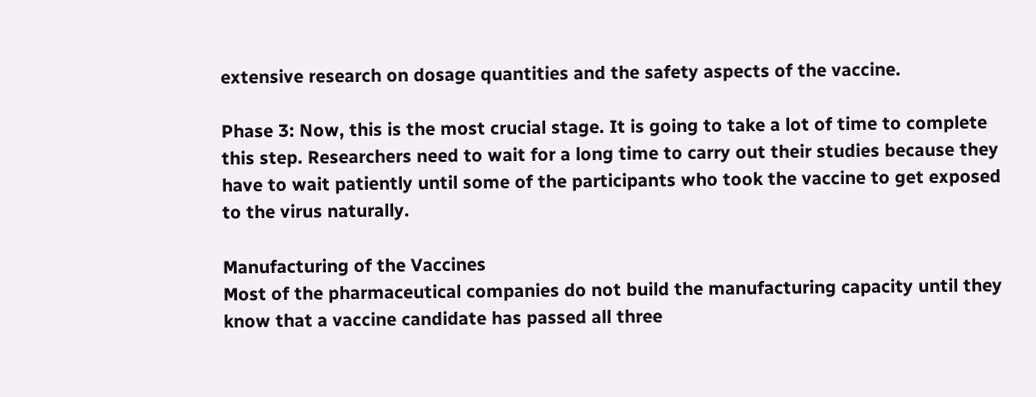extensive research on dosage quantities and the safety aspects of the vaccine.

Phase 3: Now, this is the most crucial stage. It is going to take a lot of time to complete this step. Researchers need to wait for a long time to carry out their studies because they have to wait patiently until some of the participants who took the vaccine to get exposed to the virus naturally.

Manufacturing of the Vaccines
Most of the pharmaceutical companies do not build the manufacturing capacity until they know that a vaccine candidate has passed all three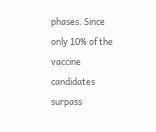phases. Since only 10% of the vaccine candidates surpass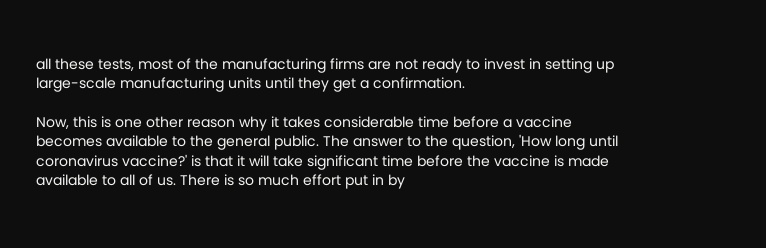all these tests, most of the manufacturing firms are not ready to invest in setting up large-scale manufacturing units until they get a confirmation.

Now, this is one other reason why it takes considerable time before a vaccine becomes available to the general public. The answer to the question, 'How long until coronavirus vaccine?' is that it will take significant time before the vaccine is made available to all of us. There is so much effort put in by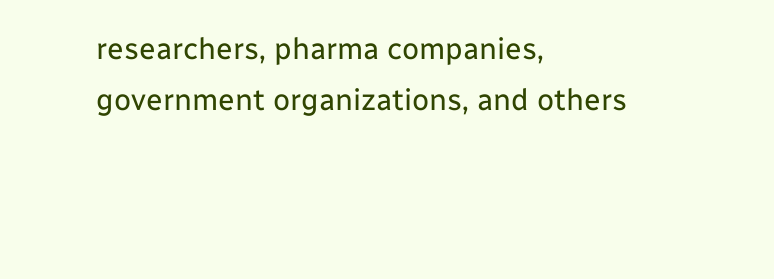researchers, pharma companies, government organizations, and others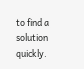to find a solution quickly.